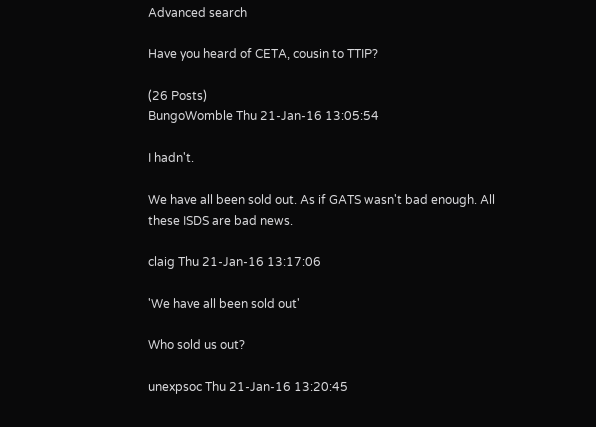Advanced search

Have you heard of CETA, cousin to TTIP?

(26 Posts)
BungoWomble Thu 21-Jan-16 13:05:54

I hadn't.

We have all been sold out. As if GATS wasn't bad enough. All these ISDS are bad news.

claig Thu 21-Jan-16 13:17:06

'We have all been sold out'

Who sold us out?

unexpsoc Thu 21-Jan-16 13:20:45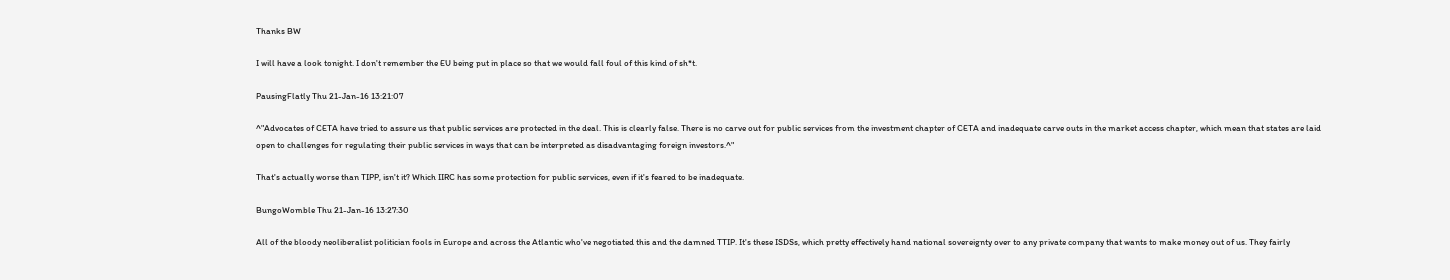Thanks BW

I will have a look tonight. I don't remember the EU being put in place so that we would fall foul of this kind of sh*t.

PausingFlatly Thu 21-Jan-16 13:21:07

^"Advocates of CETA have tried to assure us that public services are protected in the deal. This is clearly false. There is no carve out for public services from the investment chapter of CETA and inadequate carve outs in the market access chapter, which mean that states are laid open to challenges for regulating their public services in ways that can be interpreted as disadvantaging foreign investors.^"

That's actually worse than TIPP, isn't it? Which IIRC has some protection for public services, even if it's feared to be inadequate.

BungoWomble Thu 21-Jan-16 13:27:30

All of the bloody neoliberalist politician fools in Europe and across the Atlantic who've negotiated this and the damned TTIP. It's these ISDSs, which pretty effectively hand national sovereignty over to any private company that wants to make money out of us. They fairly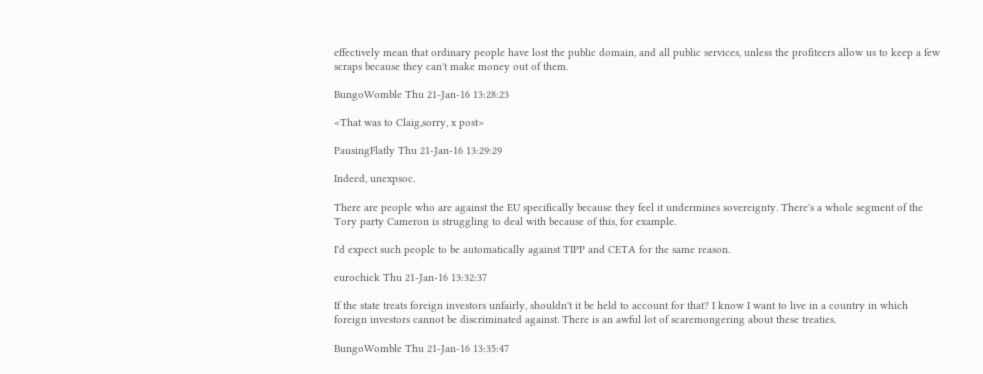effectively mean that ordinary people have lost the public domain, and all public services, unless the profiteers allow us to keep a few scraps because they can't make money out of them.

BungoWomble Thu 21-Jan-16 13:28:23

<That was to Claig,sorry, x post>

PausingFlatly Thu 21-Jan-16 13:29:29

Indeed, unexpsoc.

There are people who are against the EU specifically because they feel it undermines sovereignty. There's a whole segment of the Tory party Cameron is struggling to deal with because of this, for example.

I'd expect such people to be automatically against TIPP and CETA for the same reason.

eurochick Thu 21-Jan-16 13:32:37

If the state treats foreign investors unfairly, shouldn't it be held to account for that? I know I want to live in a country in which foreign investors cannot be discriminated against. There is an awful lot of scaremongering about these treaties.

BungoWomble Thu 21-Jan-16 13:35:47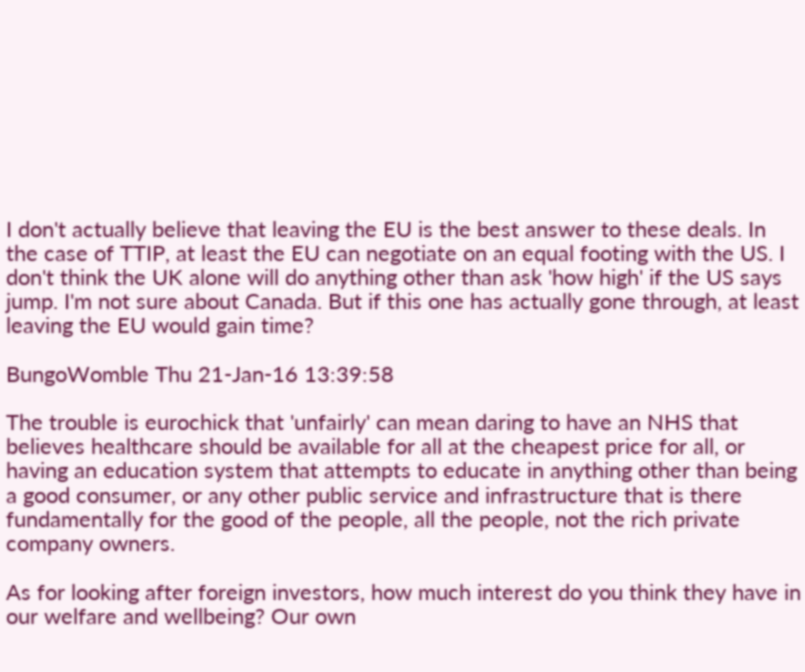I don't actually believe that leaving the EU is the best answer to these deals. In the case of TTIP, at least the EU can negotiate on an equal footing with the US. I don't think the UK alone will do anything other than ask 'how high' if the US says jump. I'm not sure about Canada. But if this one has actually gone through, at least leaving the EU would gain time?

BungoWomble Thu 21-Jan-16 13:39:58

The trouble is eurochick that 'unfairly' can mean daring to have an NHS that believes healthcare should be available for all at the cheapest price for all, or having an education system that attempts to educate in anything other than being a good consumer, or any other public service and infrastructure that is there fundamentally for the good of the people, all the people, not the rich private company owners.

As for looking after foreign investors, how much interest do you think they have in our welfare and wellbeing? Our own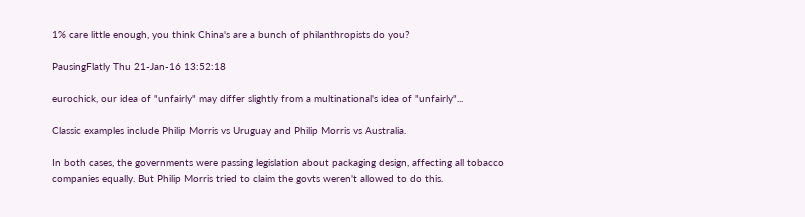1% care little enough, you think China's are a bunch of philanthropists do you?

PausingFlatly Thu 21-Jan-16 13:52:18

eurochick, our idea of "unfairly" may differ slightly from a multinational's idea of "unfairly"...

Classic examples include Philip Morris vs Uruguay and Philip Morris vs Australia.

In both cases, the governments were passing legislation about packaging design, affecting all tobacco companies equally. But Philip Morris tried to claim the govts weren't allowed to do this.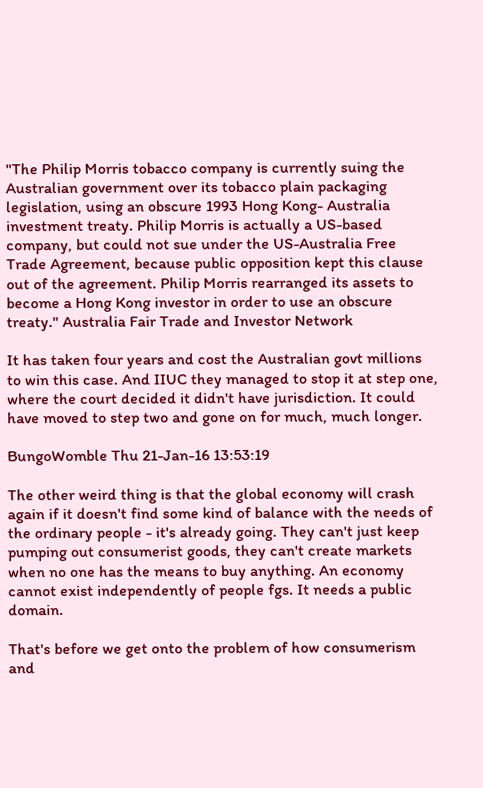"The Philip Morris tobacco company is currently suing the Australian government over its tobacco plain packaging legislation, using an obscure 1993 Hong Kong- Australia investment treaty. Philip Morris is actually a US-based company, but could not sue under the US-Australia Free Trade Agreement, because public opposition kept this clause out of the agreement. Philip Morris rearranged its assets to become a Hong Kong investor in order to use an obscure treaty." Australia Fair Trade and Investor Network

It has taken four years and cost the Australian govt millions to win this case. And IIUC they managed to stop it at step one, where the court decided it didn't have jurisdiction. It could have moved to step two and gone on for much, much longer.

BungoWomble Thu 21-Jan-16 13:53:19

The other weird thing is that the global economy will crash again if it doesn't find some kind of balance with the needs of the ordinary people - it's already going. They can't just keep pumping out consumerist goods, they can't create markets when no one has the means to buy anything. An economy cannot exist independently of people fgs. It needs a public domain.

That's before we get onto the problem of how consumerism and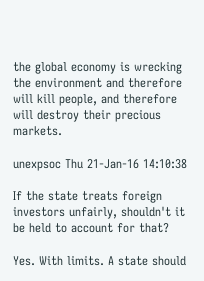the global economy is wrecking the environment and therefore will kill people, and therefore will destroy their precious markets.

unexpsoc Thu 21-Jan-16 14:10:38

If the state treats foreign investors unfairly, shouldn't it be held to account for that?

Yes. With limits. A state should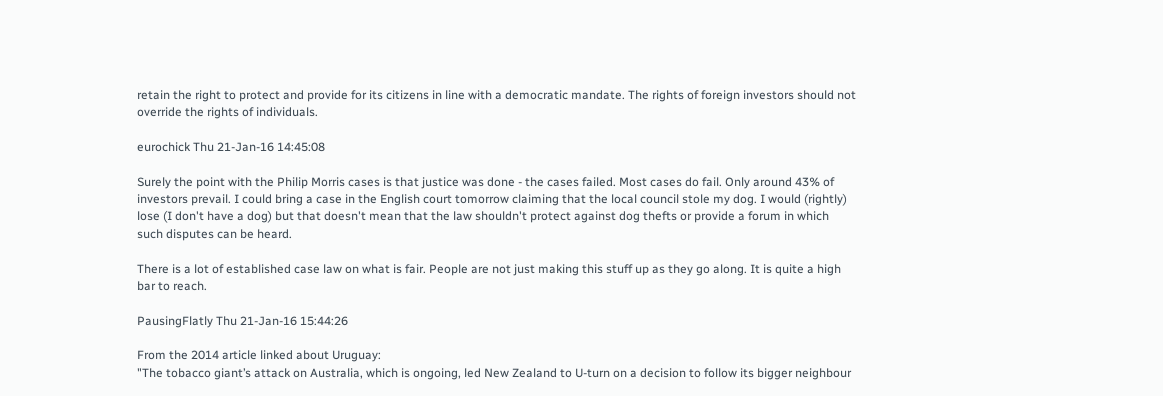retain the right to protect and provide for its citizens in line with a democratic mandate. The rights of foreign investors should not override the rights of individuals.

eurochick Thu 21-Jan-16 14:45:08

Surely the point with the Philip Morris cases is that justice was done - the cases failed. Most cases do fail. Only around 43% of investors prevail. I could bring a case in the English court tomorrow claiming that the local council stole my dog. I would (rightly) lose (I don't have a dog) but that doesn't mean that the law shouldn't protect against dog thefts or provide a forum in which such disputes can be heard.

There is a lot of established case law on what is fair. People are not just making this stuff up as they go along. It is quite a high bar to reach.

PausingFlatly Thu 21-Jan-16 15:44:26

From the 2014 article linked about Uruguay:
"The tobacco giant’s attack on Australia, which is ongoing, led New Zealand to U-turn on a decision to follow its bigger neighbour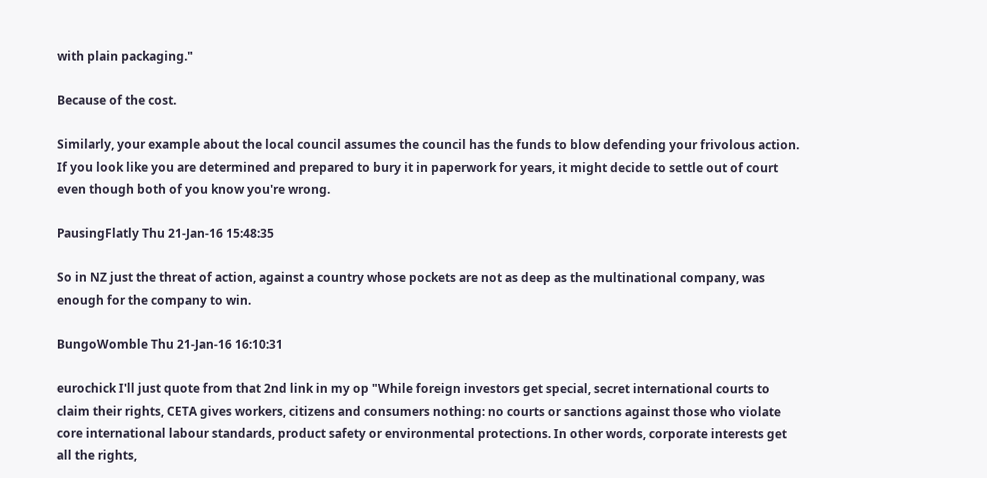with plain packaging."

Because of the cost.

Similarly, your example about the local council assumes the council has the funds to blow defending your frivolous action. If you look like you are determined and prepared to bury it in paperwork for years, it might decide to settle out of court even though both of you know you're wrong.

PausingFlatly Thu 21-Jan-16 15:48:35

So in NZ just the threat of action, against a country whose pockets are not as deep as the multinational company, was enough for the company to win.

BungoWomble Thu 21-Jan-16 16:10:31

eurochick I'll just quote from that 2nd link in my op "While foreign investors get special, secret international courts to claim their rights, CETA gives workers, citizens and consumers nothing: no courts or sanctions against those who violate core international labour standards, product safety or environmental protections. In other words, corporate interests get all the rights,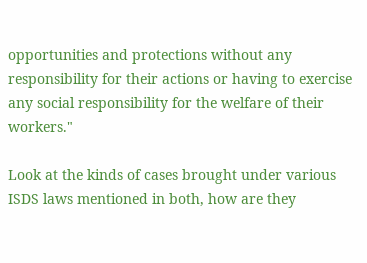opportunities and protections without any responsibility for their actions or having to exercise any social responsibility for the welfare of their workers."

Look at the kinds of cases brought under various ISDS laws mentioned in both, how are they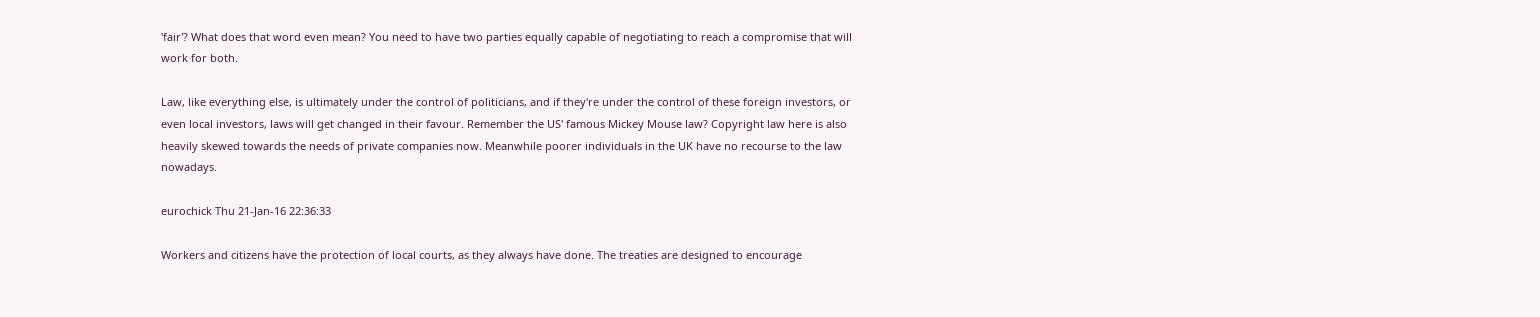'fair'? What does that word even mean? You need to have two parties equally capable of negotiating to reach a compromise that will work for both.

Law, like everything else, is ultimately under the control of politicians, and if they're under the control of these foreign investors, or even local investors, laws will get changed in their favour. Remember the US' famous Mickey Mouse law? Copyright law here is also heavily skewed towards the needs of private companies now. Meanwhile poorer individuals in the UK have no recourse to the law nowadays.

eurochick Thu 21-Jan-16 22:36:33

Workers and citizens have the protection of local courts, as they always have done. The treaties are designed to encourage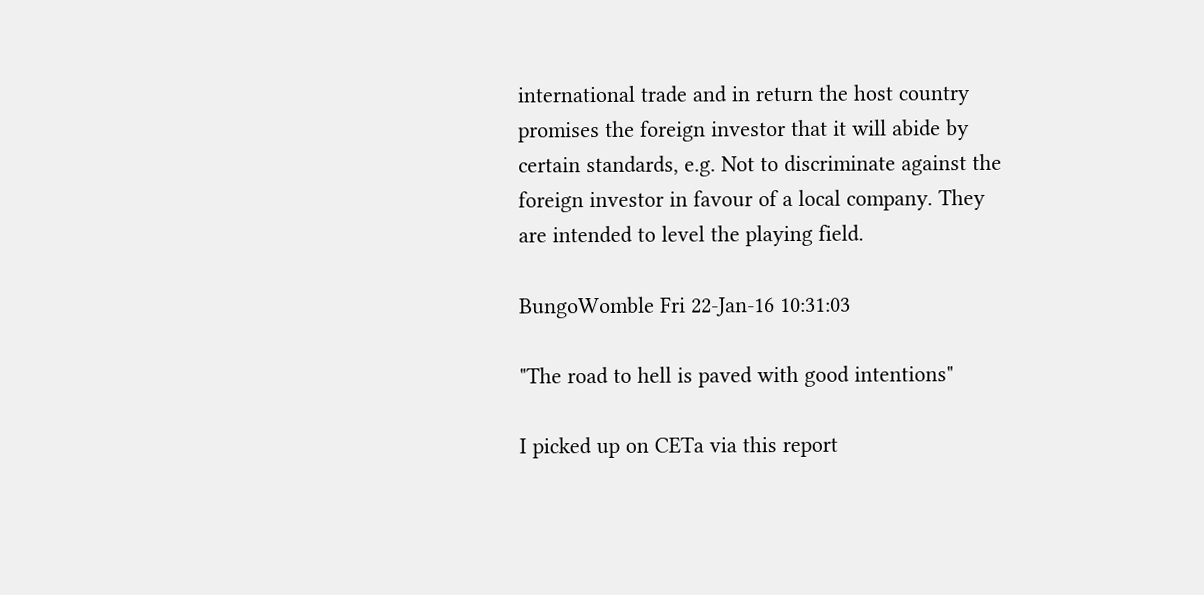international trade and in return the host country promises the foreign investor that it will abide by certain standards, e.g. Not to discriminate against the foreign investor in favour of a local company. They are intended to level the playing field.

BungoWomble Fri 22-Jan-16 10:31:03

"The road to hell is paved with good intentions"

I picked up on CETa via this report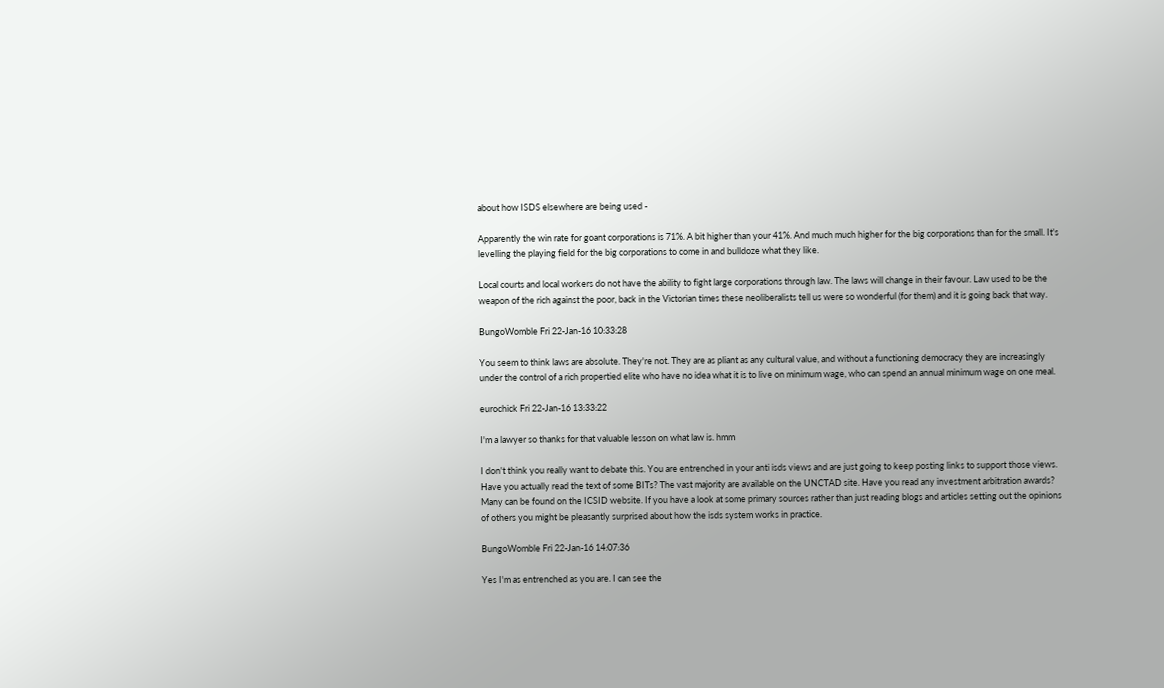about how ISDS elsewhere are being used -

Apparently the win rate for goant corporations is 71%. A bit higher than your 41%. And much much higher for the big corporations than for the small. It's levelling the playing field for the big corporations to come in and bulldoze what they like.

Local courts and local workers do not have the ability to fight large corporations through law. The laws will change in their favour. Law used to be the weapon of the rich against the poor, back in the Victorian times these neoliberalists tell us were so wonderful (for them) and it is going back that way.

BungoWomble Fri 22-Jan-16 10:33:28

You seem to think laws are absolute. They're not. They are as pliant as any cultural value, and without a functioning democracy they are increasingly under the control of a rich propertied elite who have no idea what it is to live on minimum wage, who can spend an annual minimum wage on one meal.

eurochick Fri 22-Jan-16 13:33:22

I'm a lawyer so thanks for that valuable lesson on what law is. hmm

I don't think you really want to debate this. You are entrenched in your anti isds views and are just going to keep posting links to support those views. Have you actually read the text of some BITs? The vast majority are available on the UNCTAD site. Have you read any investment arbitration awards? Many can be found on the ICSID website. If you have a look at some primary sources rather than just reading blogs and articles setting out the opinions of others you might be pleasantly surprised about how the isds system works in practice.

BungoWomble Fri 22-Jan-16 14:07:36

Yes I'm as entrenched as you are. I can see the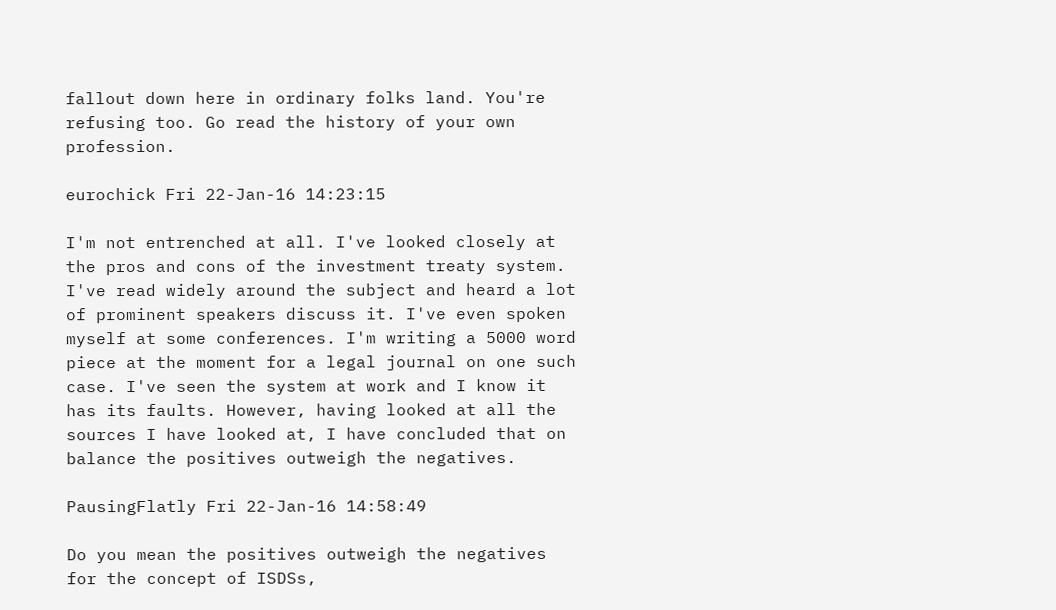fallout down here in ordinary folks land. You're refusing too. Go read the history of your own profession.

eurochick Fri 22-Jan-16 14:23:15

I'm not entrenched at all. I've looked closely at the pros and cons of the investment treaty system. I've read widely around the subject and heard a lot of prominent speakers discuss it. I've even spoken myself at some conferences. I'm writing a 5000 word piece at the moment for a legal journal on one such case. I've seen the system at work and I know it has its faults. However, having looked at all the sources I have looked at, I have concluded that on balance the positives outweigh the negatives.

PausingFlatly Fri 22-Jan-16 14:58:49

Do you mean the positives outweigh the negatives for the concept of ISDSs,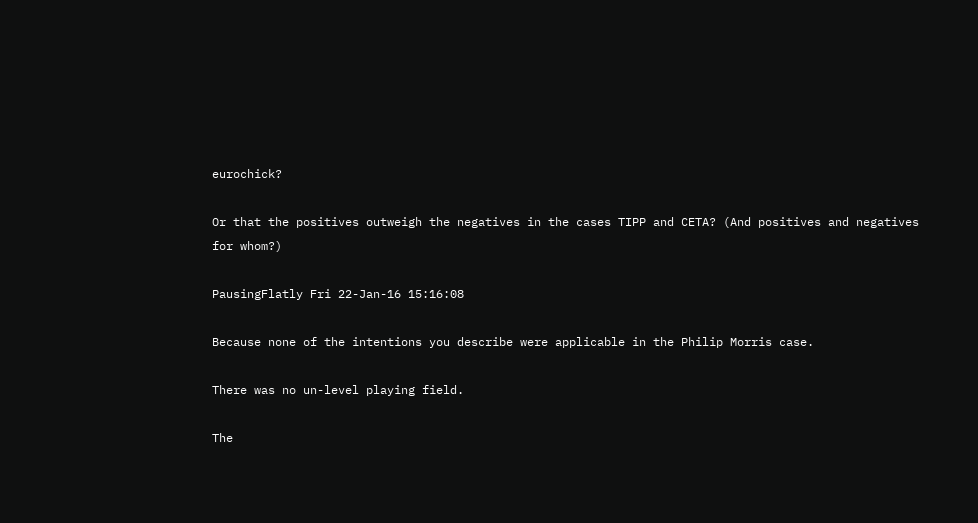eurochick?

Or that the positives outweigh the negatives in the cases TIPP and CETA? (And positives and negatives for whom?)

PausingFlatly Fri 22-Jan-16 15:16:08

Because none of the intentions you describe were applicable in the Philip Morris case.

There was no un-level playing field.

The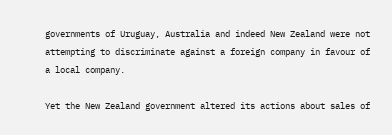governments of Uruguay, Australia and indeed New Zealand were not attempting to discriminate against a foreign company in favour of a local company.

Yet the New Zealand government altered its actions about sales of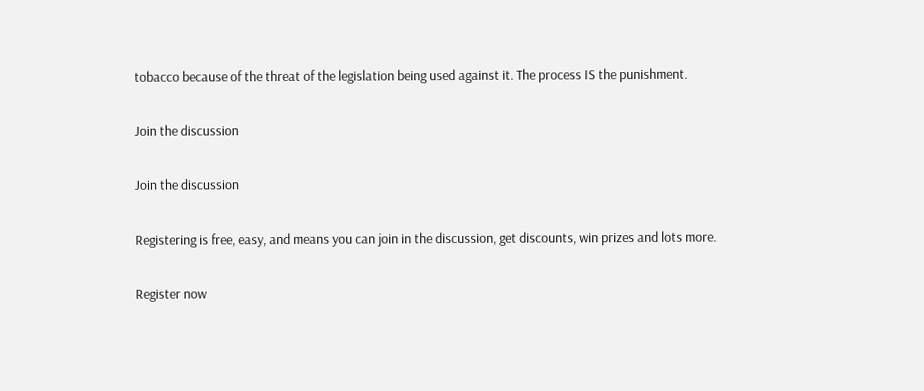tobacco because of the threat of the legislation being used against it. The process IS the punishment.

Join the discussion

Join the discussion

Registering is free, easy, and means you can join in the discussion, get discounts, win prizes and lots more.

Register now